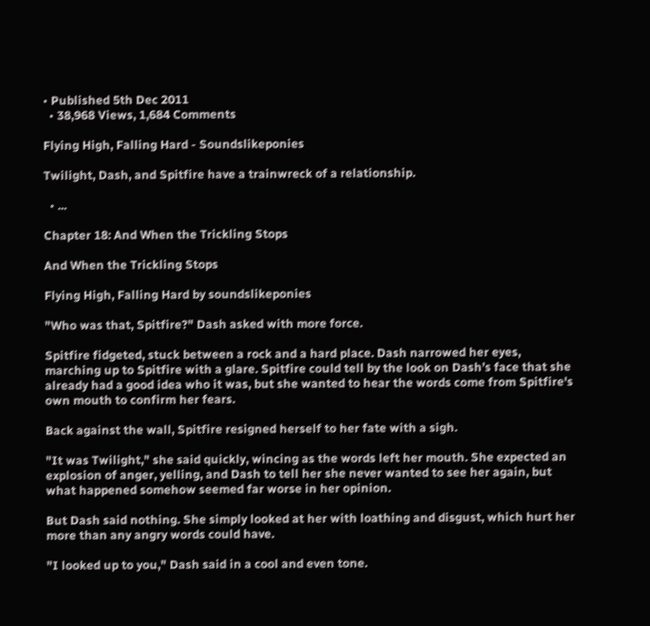• Published 5th Dec 2011
  • 38,968 Views, 1,684 Comments

Flying High, Falling Hard - Soundslikeponies

Twilight, Dash, and Spitfire have a trainwreck of a relationship.

  • ...

Chapter 18: And When the Trickling Stops

And When the Trickling Stops

Flying High, Falling Hard by soundslikeponies

"Who was that, Spitfire?" Dash asked with more force.

Spitfire fidgeted, stuck between a rock and a hard place. Dash narrowed her eyes, marching up to Spitfire with a glare. Spitfire could tell by the look on Dash’s face that she already had a good idea who it was, but she wanted to hear the words come from Spitfire's own mouth to confirm her fears.

Back against the wall, Spitfire resigned herself to her fate with a sigh.

"It was Twilight," she said quickly, wincing as the words left her mouth. She expected an explosion of anger, yelling, and Dash to tell her she never wanted to see her again, but what happened somehow seemed far worse in her opinion.

But Dash said nothing. She simply looked at her with loathing and disgust, which hurt her more than any angry words could have.

"I looked up to you," Dash said in a cool and even tone.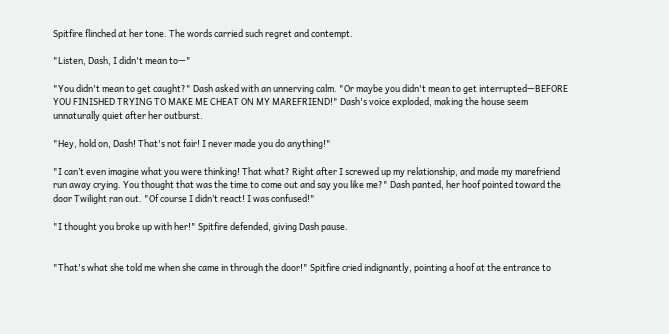Spitfire flinched at her tone. The words carried such regret and contempt.

"Listen, Dash, I didn't mean to—"

"You didn't mean to get caught?" Dash asked with an unnerving calm. "Or maybe you didn't mean to get interrupted—BEFORE YOU FINISHED TRYING TO MAKE ME CHEAT ON MY MAREFRIEND!" Dash's voice exploded, making the house seem unnaturally quiet after her outburst.

"Hey, hold on, Dash! That's not fair! I never made you do anything!"

"I can’t even imagine what you were thinking! That what? Right after I screwed up my relationship, and made my marefriend run away crying. You thought that was the time to come out and say you like me?" Dash panted, her hoof pointed toward the door Twilight ran out. "Of course I didn’t react! I was confused!"

"I thought you broke up with her!" Spitfire defended, giving Dash pause.


"That's what she told me when she came in through the door!" Spitfire cried indignantly, pointing a hoof at the entrance to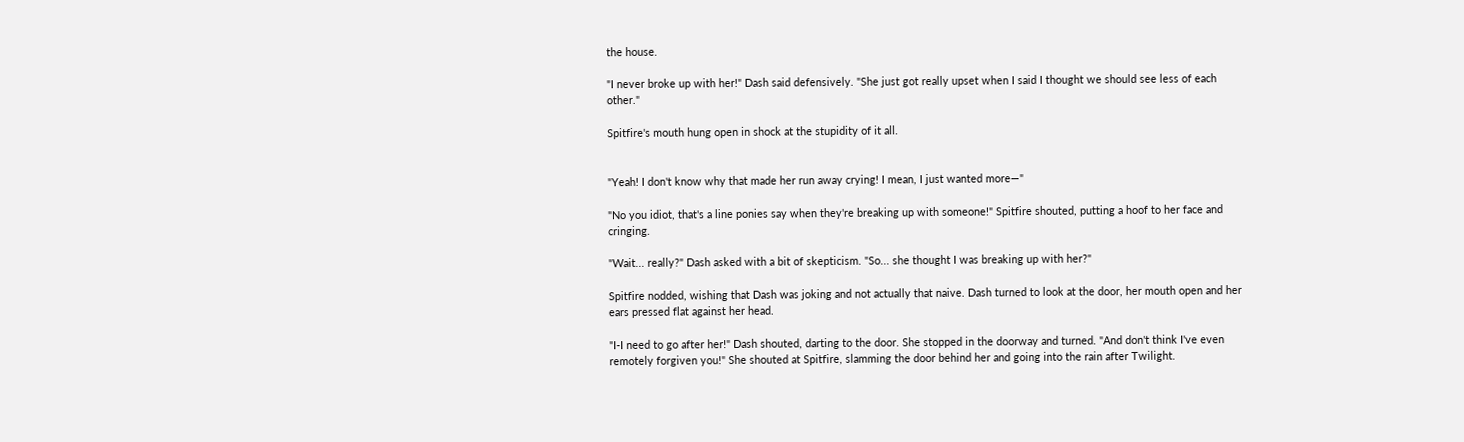the house.

"I never broke up with her!" Dash said defensively. "She just got really upset when I said I thought we should see less of each other."

Spitfire's mouth hung open in shock at the stupidity of it all.


"Yeah! I don't know why that made her run away crying! I mean, I just wanted more—"

"No you idiot, that's a line ponies say when they're breaking up with someone!" Spitfire shouted, putting a hoof to her face and cringing.

"Wait... really?" Dash asked with a bit of skepticism. "So... she thought I was breaking up with her?"

Spitfire nodded, wishing that Dash was joking and not actually that naive. Dash turned to look at the door, her mouth open and her ears pressed flat against her head.

"I-I need to go after her!" Dash shouted, darting to the door. She stopped in the doorway and turned. "And don't think I've even remotely forgiven you!" She shouted at Spitfire, slamming the door behind her and going into the rain after Twilight.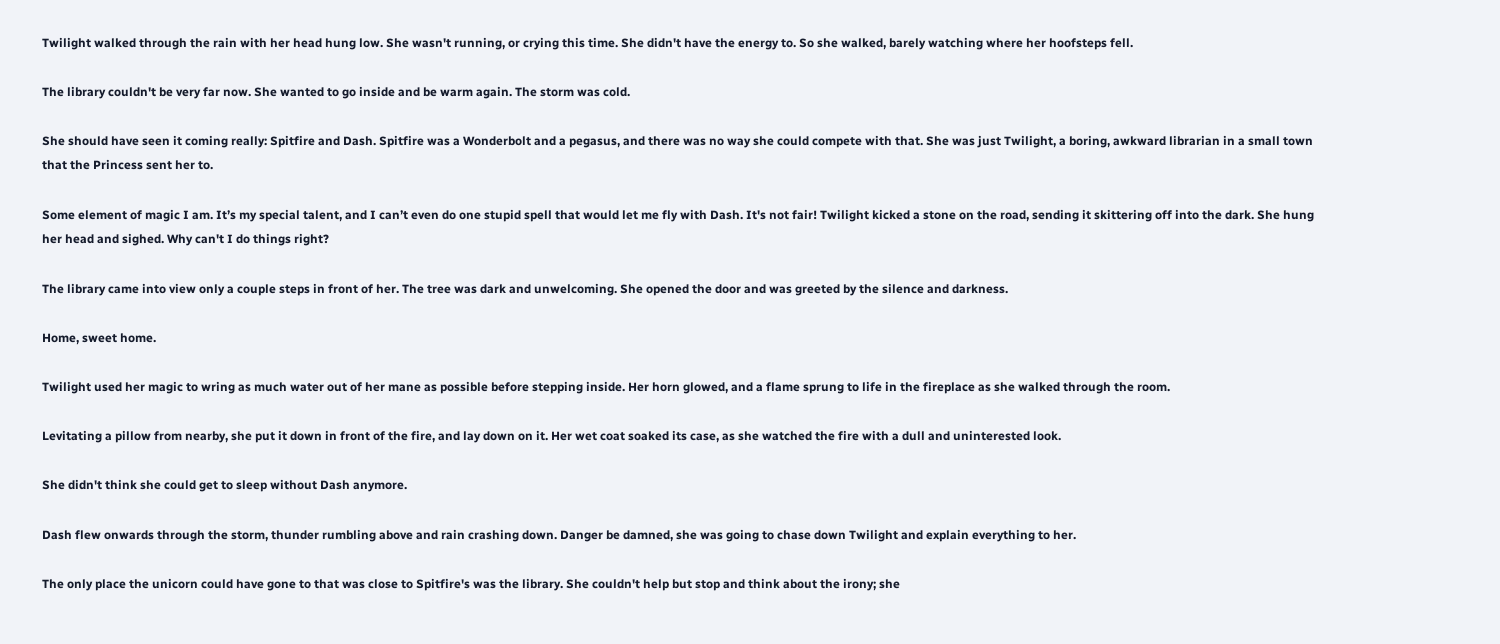Twilight walked through the rain with her head hung low. She wasn't running, or crying this time. She didn't have the energy to. So she walked, barely watching where her hoofsteps fell.

The library couldn't be very far now. She wanted to go inside and be warm again. The storm was cold.

She should have seen it coming really: Spitfire and Dash. Spitfire was a Wonderbolt and a pegasus, and there was no way she could compete with that. She was just Twilight, a boring, awkward librarian in a small town that the Princess sent her to.

Some element of magic I am. It’s my special talent, and I can’t even do one stupid spell that would let me fly with Dash. It's not fair! Twilight kicked a stone on the road, sending it skittering off into the dark. She hung her head and sighed. Why can't I do things right?

The library came into view only a couple steps in front of her. The tree was dark and unwelcoming. She opened the door and was greeted by the silence and darkness.

Home, sweet home.

Twilight used her magic to wring as much water out of her mane as possible before stepping inside. Her horn glowed, and a flame sprung to life in the fireplace as she walked through the room.

Levitating a pillow from nearby, she put it down in front of the fire, and lay down on it. Her wet coat soaked its case, as she watched the fire with a dull and uninterested look.

She didn't think she could get to sleep without Dash anymore.

Dash flew onwards through the storm, thunder rumbling above and rain crashing down. Danger be damned, she was going to chase down Twilight and explain everything to her.

The only place the unicorn could have gone to that was close to Spitfire's was the library. She couldn't help but stop and think about the irony; she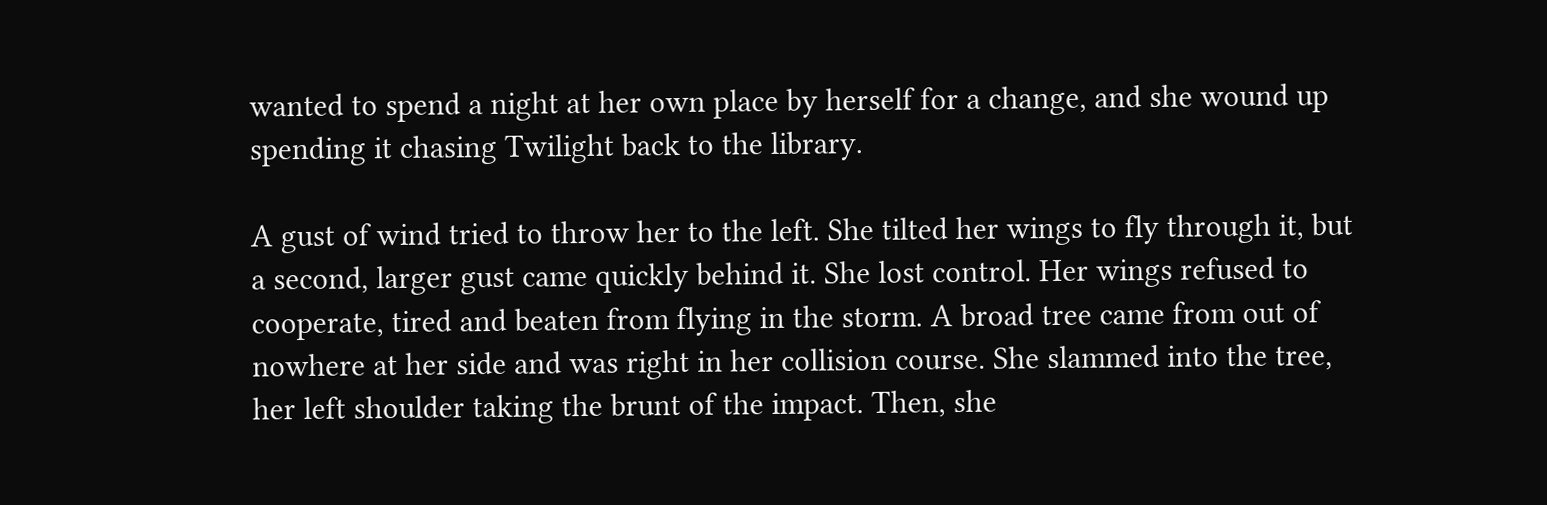wanted to spend a night at her own place by herself for a change, and she wound up spending it chasing Twilight back to the library.

A gust of wind tried to throw her to the left. She tilted her wings to fly through it, but a second, larger gust came quickly behind it. She lost control. Her wings refused to cooperate, tired and beaten from flying in the storm. A broad tree came from out of nowhere at her side and was right in her collision course. She slammed into the tree, her left shoulder taking the brunt of the impact. Then, she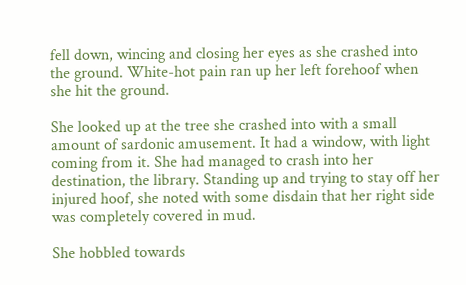fell down, wincing and closing her eyes as she crashed into the ground. White-hot pain ran up her left forehoof when she hit the ground.

She looked up at the tree she crashed into with a small amount of sardonic amusement. It had a window, with light coming from it. She had managed to crash into her destination, the library. Standing up and trying to stay off her injured hoof, she noted with some disdain that her right side was completely covered in mud.

She hobbled towards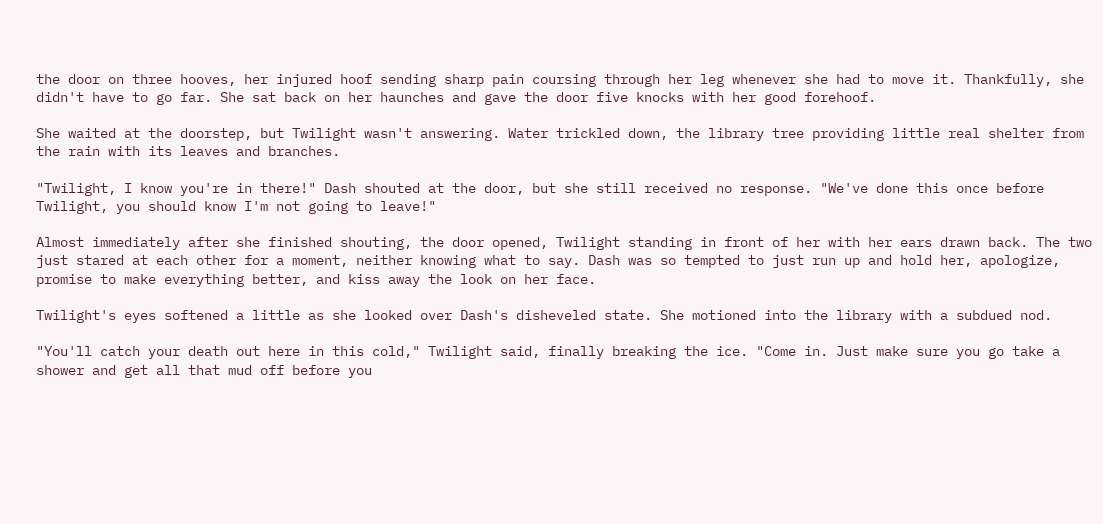the door on three hooves, her injured hoof sending sharp pain coursing through her leg whenever she had to move it. Thankfully, she didn't have to go far. She sat back on her haunches and gave the door five knocks with her good forehoof.

She waited at the doorstep, but Twilight wasn't answering. Water trickled down, the library tree providing little real shelter from the rain with its leaves and branches.

"Twilight, I know you're in there!" Dash shouted at the door, but she still received no response. "We've done this once before Twilight, you should know I'm not going to leave!"

Almost immediately after she finished shouting, the door opened, Twilight standing in front of her with her ears drawn back. The two just stared at each other for a moment, neither knowing what to say. Dash was so tempted to just run up and hold her, apologize, promise to make everything better, and kiss away the look on her face.

Twilight's eyes softened a little as she looked over Dash's disheveled state. She motioned into the library with a subdued nod.

"You'll catch your death out here in this cold," Twilight said, finally breaking the ice. "Come in. Just make sure you go take a shower and get all that mud off before you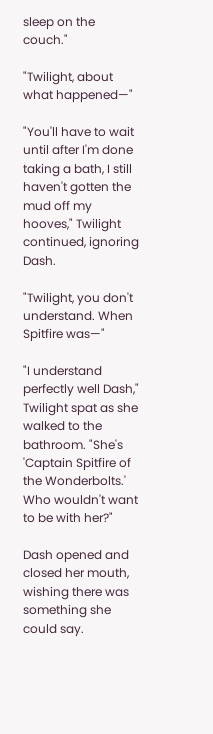sleep on the couch."

"Twilight, about what happened—"

"You'll have to wait until after I'm done taking a bath, I still haven't gotten the mud off my hooves," Twilight continued, ignoring Dash.

"Twilight, you don't understand. When Spitfire was—"

"I understand perfectly well Dash," Twilight spat as she walked to the bathroom. "She's 'Captain Spitfire of the Wonderbolts.' Who wouldn't want to be with her?"

Dash opened and closed her mouth, wishing there was something she could say.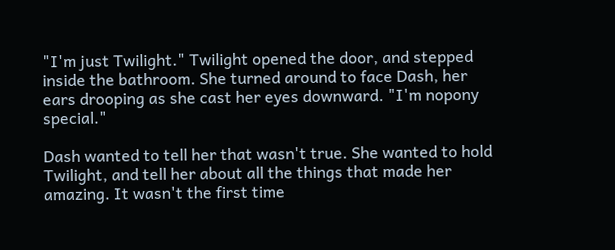"I'm just Twilight." Twilight opened the door, and stepped inside the bathroom. She turned around to face Dash, her ears drooping as she cast her eyes downward. "I'm nopony special."

Dash wanted to tell her that wasn't true. She wanted to hold Twilight, and tell her about all the things that made her amazing. It wasn't the first time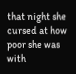that night she cursed at how poor she was with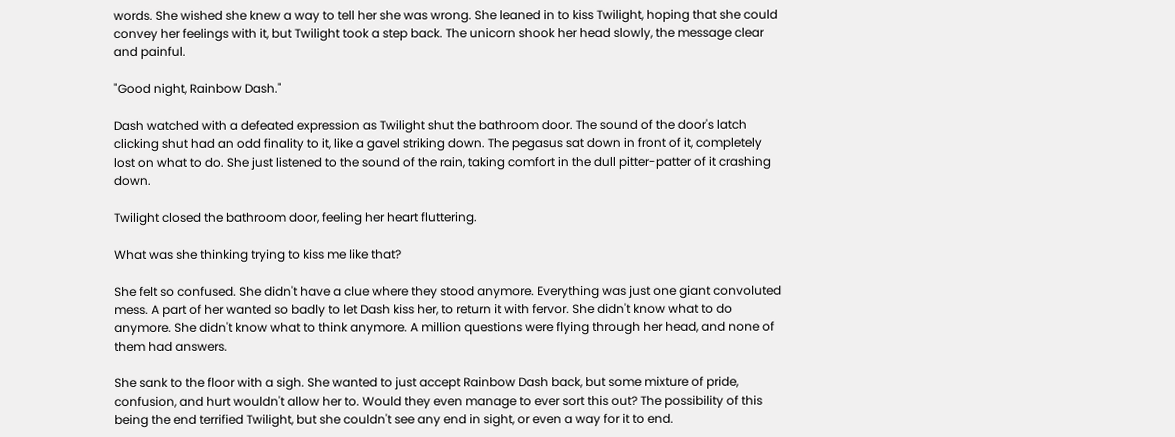words. She wished she knew a way to tell her she was wrong. She leaned in to kiss Twilight, hoping that she could convey her feelings with it, but Twilight took a step back. The unicorn shook her head slowly, the message clear and painful.

"Good night, Rainbow Dash."

Dash watched with a defeated expression as Twilight shut the bathroom door. The sound of the door's latch clicking shut had an odd finality to it, like a gavel striking down. The pegasus sat down in front of it, completely lost on what to do. She just listened to the sound of the rain, taking comfort in the dull pitter-patter of it crashing down.

Twilight closed the bathroom door, feeling her heart fluttering.

What was she thinking trying to kiss me like that?

She felt so confused. She didn't have a clue where they stood anymore. Everything was just one giant convoluted mess. A part of her wanted so badly to let Dash kiss her, to return it with fervor. She didn't know what to do anymore. She didn't know what to think anymore. A million questions were flying through her head, and none of them had answers.

She sank to the floor with a sigh. She wanted to just accept Rainbow Dash back, but some mixture of pride, confusion, and hurt wouldn't allow her to. Would they even manage to ever sort this out? The possibility of this being the end terrified Twilight, but she couldn't see any end in sight, or even a way for it to end.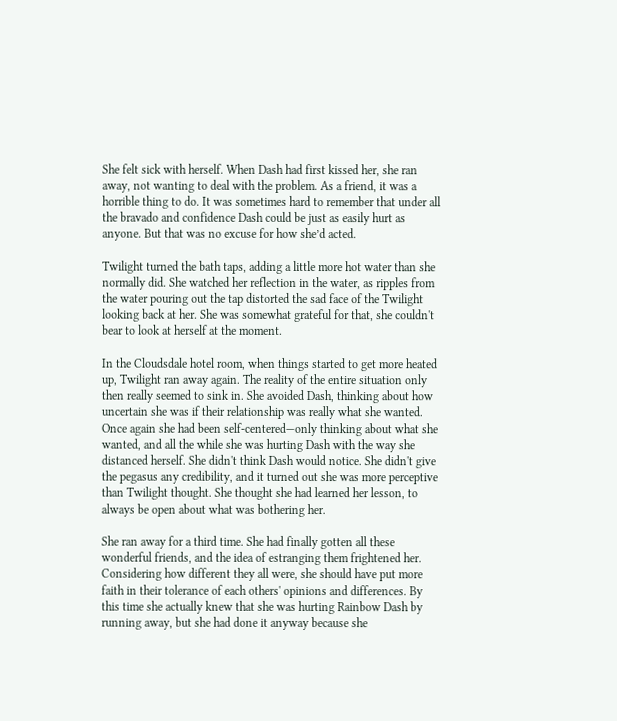She felt sick with herself. When Dash had first kissed her, she ran away, not wanting to deal with the problem. As a friend, it was a horrible thing to do. It was sometimes hard to remember that under all the bravado and confidence Dash could be just as easily hurt as anyone. But that was no excuse for how she’d acted.

Twilight turned the bath taps, adding a little more hot water than she normally did. She watched her reflection in the water, as ripples from the water pouring out the tap distorted the sad face of the Twilight looking back at her. She was somewhat grateful for that, she couldn't bear to look at herself at the moment.

In the Cloudsdale hotel room, when things started to get more heated up, Twilight ran away again. The reality of the entire situation only then really seemed to sink in. She avoided Dash, thinking about how uncertain she was if their relationship was really what she wanted. Once again she had been self-centered—only thinking about what she wanted, and all the while she was hurting Dash with the way she distanced herself. She didn't think Dash would notice. She didn't give the pegasus any credibility, and it turned out she was more perceptive than Twilight thought. She thought she had learned her lesson, to always be open about what was bothering her.

She ran away for a third time. She had finally gotten all these wonderful friends, and the idea of estranging them frightened her. Considering how different they all were, she should have put more faith in their tolerance of each others' opinions and differences. By this time she actually knew that she was hurting Rainbow Dash by running away, but she had done it anyway because she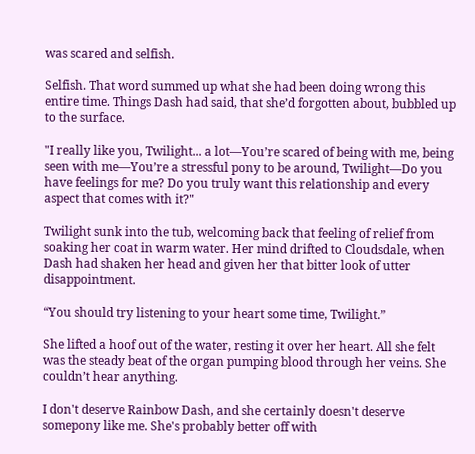was scared and selfish.

Selfish. That word summed up what she had been doing wrong this entire time. Things Dash had said, that she’d forgotten about, bubbled up to the surface.

"I really like you, Twilight... a lot—You’re scared of being with me, being seen with me—You’re a stressful pony to be around, Twilight—Do you have feelings for me? Do you truly want this relationship and every aspect that comes with it?"

Twilight sunk into the tub, welcoming back that feeling of relief from soaking her coat in warm water. Her mind drifted to Cloudsdale, when Dash had shaken her head and given her that bitter look of utter disappointment.

“You should try listening to your heart some time, Twilight.”

She lifted a hoof out of the water, resting it over her heart. All she felt was the steady beat of the organ pumping blood through her veins. She couldn’t hear anything.

I don't deserve Rainbow Dash, and she certainly doesn't deserve somepony like me. She's probably better off with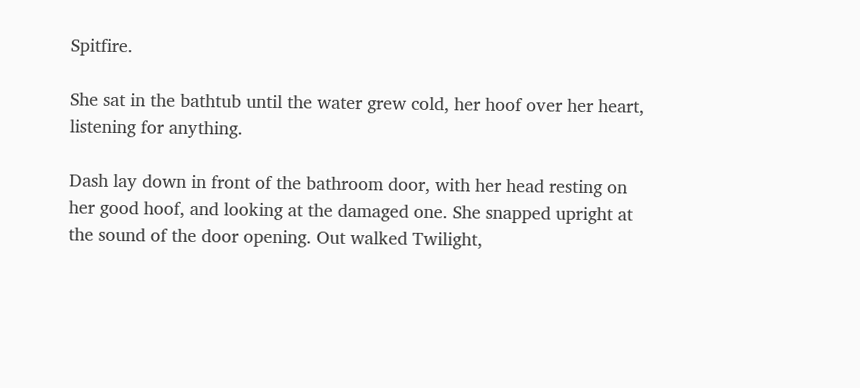Spitfire.

She sat in the bathtub until the water grew cold, her hoof over her heart, listening for anything.

Dash lay down in front of the bathroom door, with her head resting on her good hoof, and looking at the damaged one. She snapped upright at the sound of the door opening. Out walked Twilight,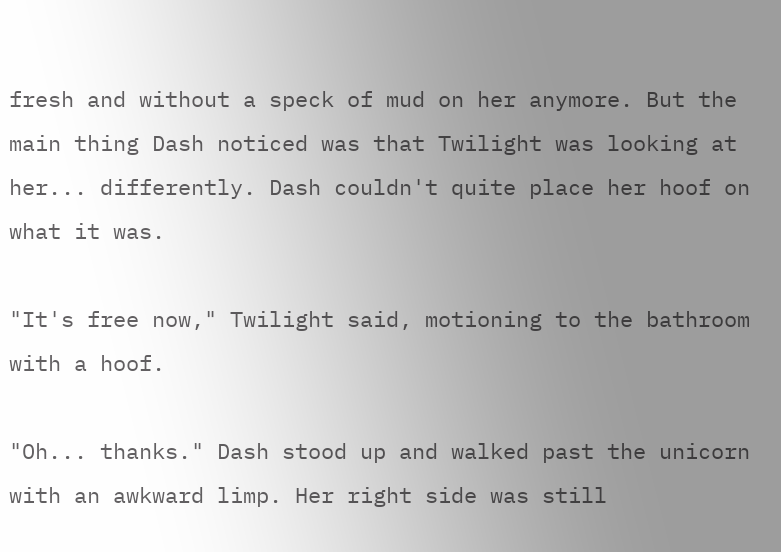fresh and without a speck of mud on her anymore. But the main thing Dash noticed was that Twilight was looking at her... differently. Dash couldn't quite place her hoof on what it was.

"It's free now," Twilight said, motioning to the bathroom with a hoof.

"Oh... thanks." Dash stood up and walked past the unicorn with an awkward limp. Her right side was still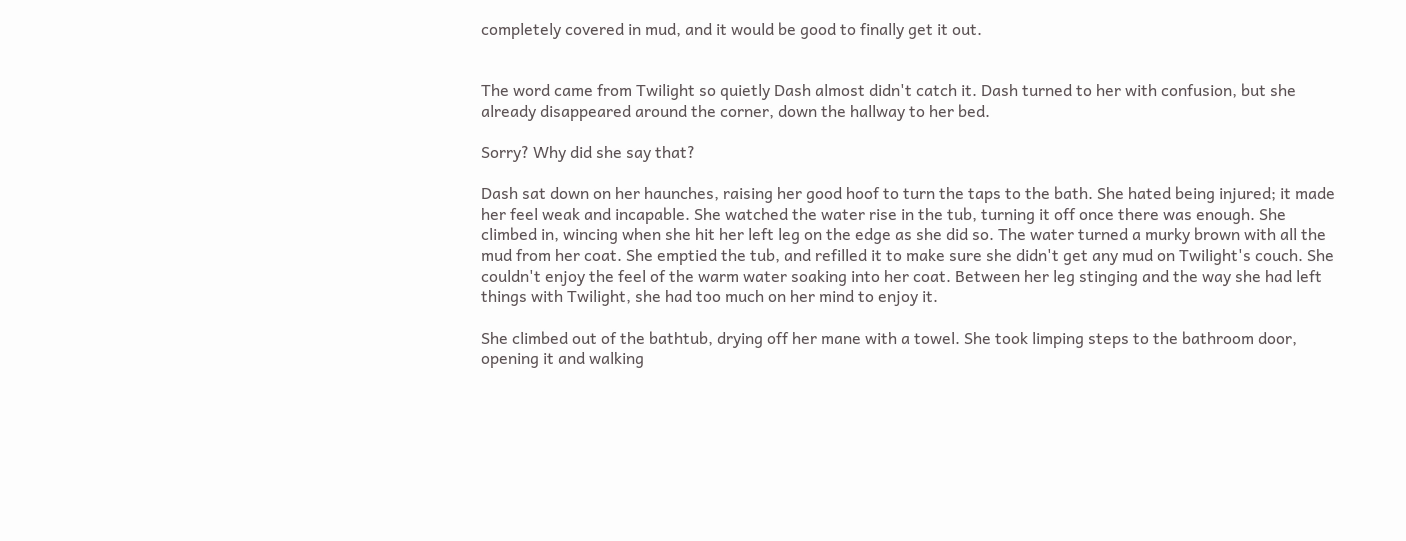completely covered in mud, and it would be good to finally get it out.


The word came from Twilight so quietly Dash almost didn't catch it. Dash turned to her with confusion, but she already disappeared around the corner, down the hallway to her bed.

Sorry? Why did she say that?

Dash sat down on her haunches, raising her good hoof to turn the taps to the bath. She hated being injured; it made her feel weak and incapable. She watched the water rise in the tub, turning it off once there was enough. She climbed in, wincing when she hit her left leg on the edge as she did so. The water turned a murky brown with all the mud from her coat. She emptied the tub, and refilled it to make sure she didn't get any mud on Twilight's couch. She couldn't enjoy the feel of the warm water soaking into her coat. Between her leg stinging and the way she had left things with Twilight, she had too much on her mind to enjoy it.

She climbed out of the bathtub, drying off her mane with a towel. She took limping steps to the bathroom door, opening it and walking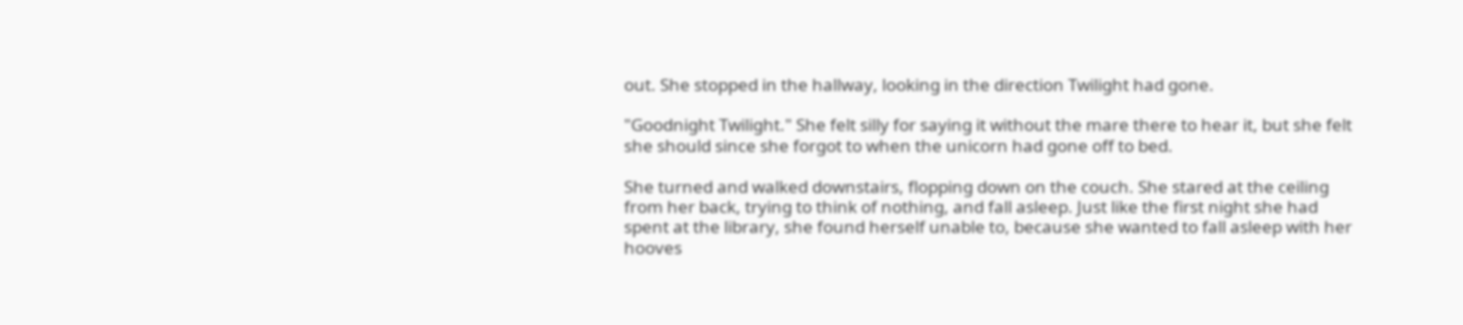out. She stopped in the hallway, looking in the direction Twilight had gone.

"Goodnight Twilight." She felt silly for saying it without the mare there to hear it, but she felt she should since she forgot to when the unicorn had gone off to bed.

She turned and walked downstairs, flopping down on the couch. She stared at the ceiling from her back, trying to think of nothing, and fall asleep. Just like the first night she had spent at the library, she found herself unable to, because she wanted to fall asleep with her hooves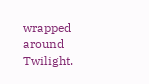wrapped around Twilight.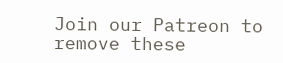Join our Patreon to remove these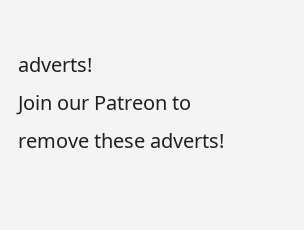adverts!
Join our Patreon to remove these adverts!